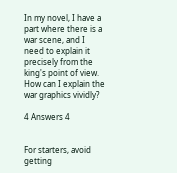In my novel, I have a part where there is a war scene, and I need to explain it precisely from the king's point of view. How can I explain the war graphics vividly?

4 Answers 4


For starters, avoid getting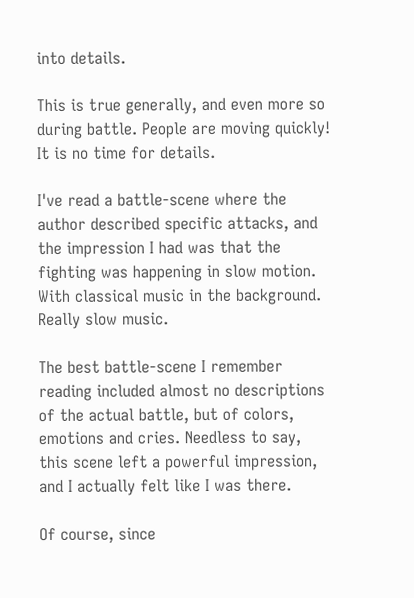into details.

This is true generally, and even more so during battle. People are moving quickly! It is no time for details.

I've read a battle-scene where the author described specific attacks, and the impression I had was that the fighting was happening in slow motion. With classical music in the background. Really slow music.

The best battle-scene I remember reading included almost no descriptions of the actual battle, but of colors, emotions and cries. Needless to say, this scene left a powerful impression, and I actually felt like I was there.

Of course, since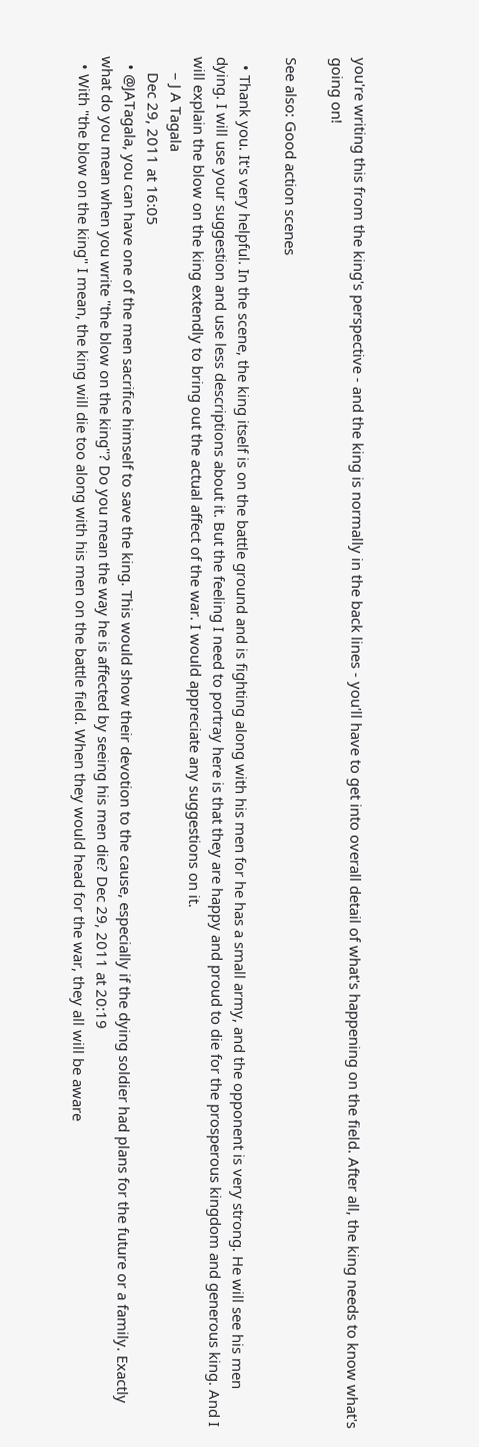you're writing this from the king's perspective - and the king is normally in the back lines - you'll have to get into overall detail of what's happening on the field. After all, the king needs to know what's going on!

See also: Good action scenes

  • Thank you. It's very helpful. In the scene, the king itself is on the battle ground and is fighting along with his men for he has a small army, and the opponent is very strong. He will see his men dying. I will use your suggestion and use less descriptions about it. But the feeling I need to portray here is that they are happy and proud to die for the prosperous kingdom and generous king. And I will explain the blow on the king extendly to bring out the actual affect of the war. I would appreciate any suggestions on it.
    – J A Tagala
    Dec 29, 2011 at 16:05
  • @JATagala, you can have one of the men sacrifice himself to save the king. This would show their devotion to the cause, especially if the dying soldier had plans for the future or a family. Exactly what do you mean when you write "the blow on the king"? Do you mean the way he is affected by seeing his men die? Dec 29, 2011 at 20:19
  • With "the blow on the king" I mean, the king will die too along with his men on the battle field. When they would head for the war, they all will be aware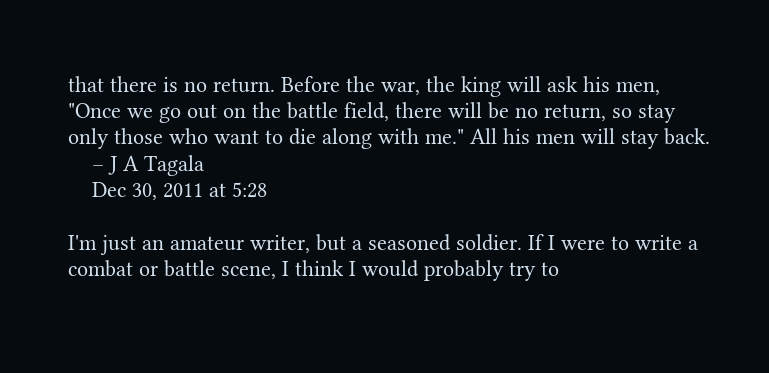that there is no return. Before the war, the king will ask his men, "Once we go out on the battle field, there will be no return, so stay only those who want to die along with me." All his men will stay back.
    – J A Tagala
    Dec 30, 2011 at 5:28

I'm just an amateur writer, but a seasoned soldier. If I were to write a combat or battle scene, I think I would probably try to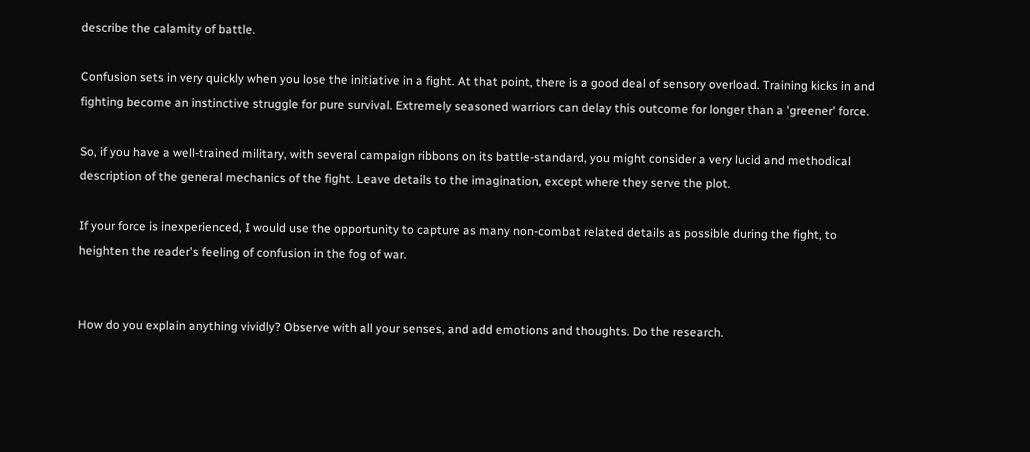describe the calamity of battle.

Confusion sets in very quickly when you lose the initiative in a fight. At that point, there is a good deal of sensory overload. Training kicks in and fighting become an instinctive struggle for pure survival. Extremely seasoned warriors can delay this outcome for longer than a 'greener' force.

So, if you have a well-trained military, with several campaign ribbons on its battle-standard, you might consider a very lucid and methodical description of the general mechanics of the fight. Leave details to the imagination, except where they serve the plot.

If your force is inexperienced, I would use the opportunity to capture as many non-combat related details as possible during the fight, to heighten the reader's feeling of confusion in the fog of war.


How do you explain anything vividly? Observe with all your senses, and add emotions and thoughts. Do the research.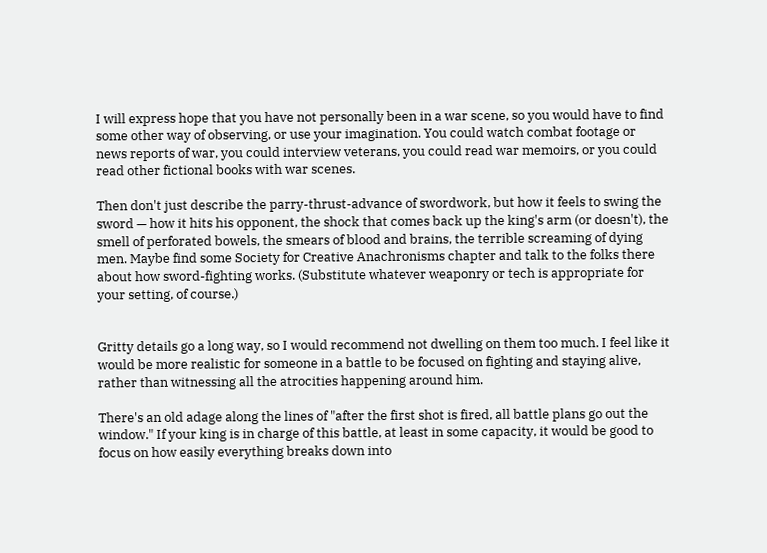I will express hope that you have not personally been in a war scene, so you would have to find some other way of observing, or use your imagination. You could watch combat footage or news reports of war, you could interview veterans, you could read war memoirs, or you could read other fictional books with war scenes.

Then don't just describe the parry-thrust-advance of swordwork, but how it feels to swing the sword — how it hits his opponent, the shock that comes back up the king's arm (or doesn't), the smell of perforated bowels, the smears of blood and brains, the terrible screaming of dying men. Maybe find some Society for Creative Anachronisms chapter and talk to the folks there about how sword-fighting works. (Substitute whatever weaponry or tech is appropriate for your setting, of course.)


Gritty details go a long way, so I would recommend not dwelling on them too much. I feel like it would be more realistic for someone in a battle to be focused on fighting and staying alive, rather than witnessing all the atrocities happening around him.

There's an old adage along the lines of "after the first shot is fired, all battle plans go out the window." If your king is in charge of this battle, at least in some capacity, it would be good to focus on how easily everything breaks down into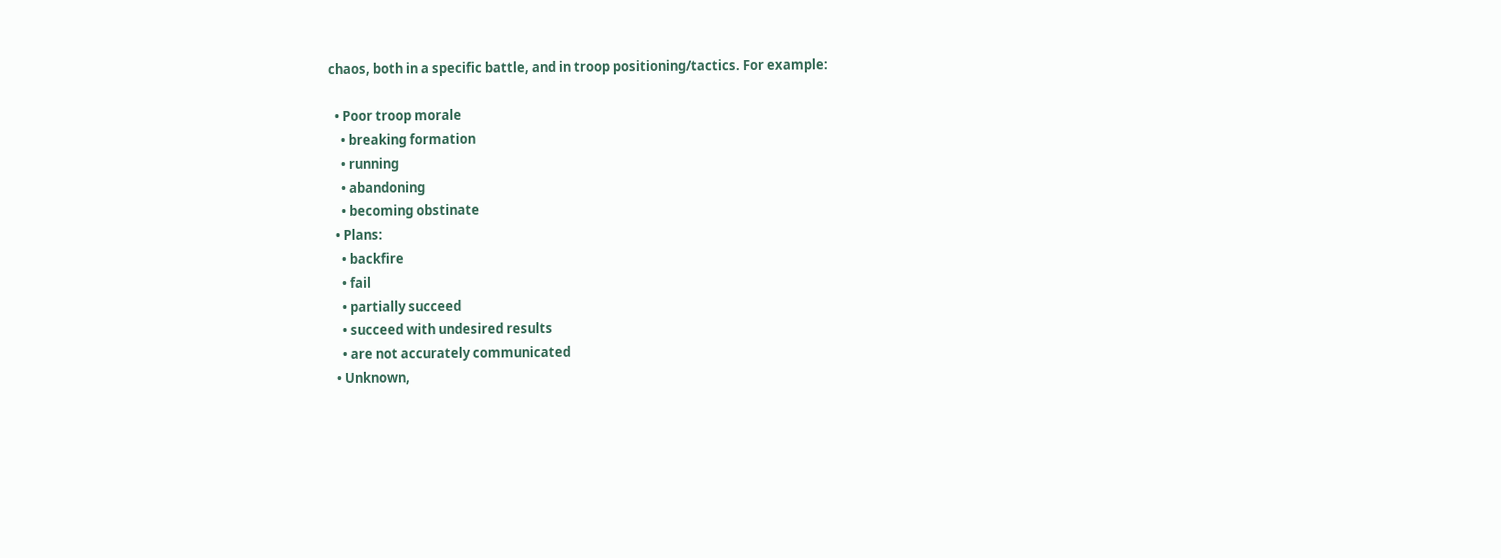chaos, both in a specific battle, and in troop positioning/tactics. For example:

  • Poor troop morale
    • breaking formation
    • running
    • abandoning
    • becoming obstinate
  • Plans:
    • backfire
    • fail
    • partially succeed
    • succeed with undesired results
    • are not accurately communicated
  • Unknown,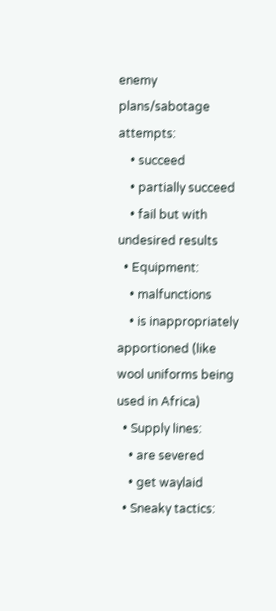enemy plans/sabotage attempts:
    • succeed
    • partially succeed
    • fail but with undesired results
  • Equipment:
    • malfunctions
    • is inappropriately apportioned (like wool uniforms being used in Africa)
  • Supply lines:
    • are severed
    • get waylaid
  • Sneaky tactics: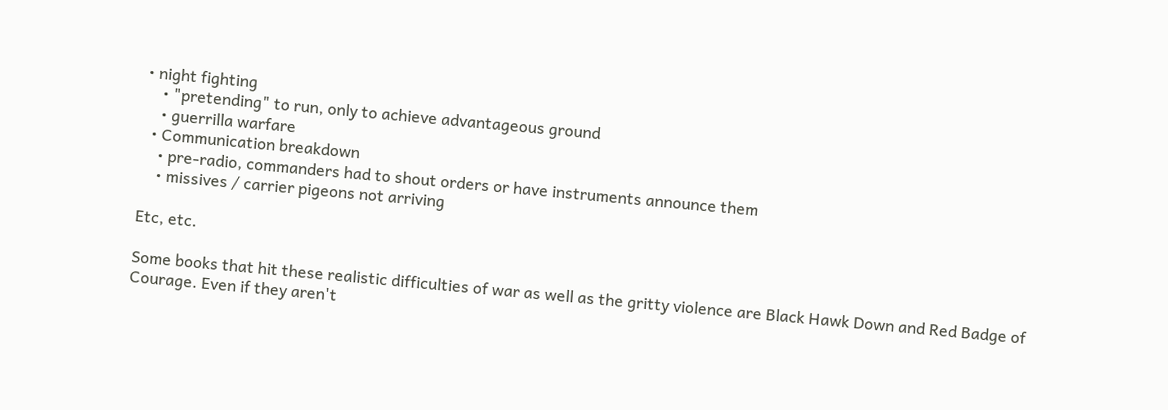• night fighting
    • "pretending" to run, only to achieve advantageous ground
    • guerrilla warfare
  • Communication breakdown
    • pre-radio, commanders had to shout orders or have instruments announce them
    • missives / carrier pigeons not arriving

Etc, etc.

Some books that hit these realistic difficulties of war as well as the gritty violence are Black Hawk Down and Red Badge of Courage. Even if they aren't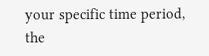your specific time period, the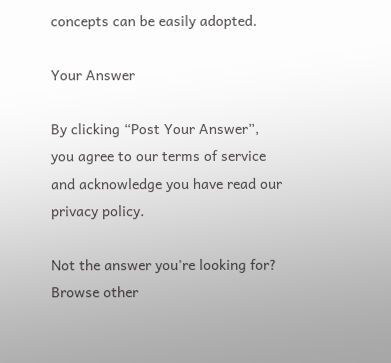concepts can be easily adopted.

Your Answer

By clicking “Post Your Answer”, you agree to our terms of service and acknowledge you have read our privacy policy.

Not the answer you're looking for? Browse other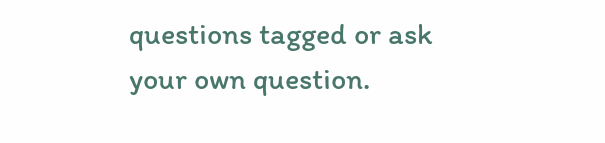questions tagged or ask your own question.